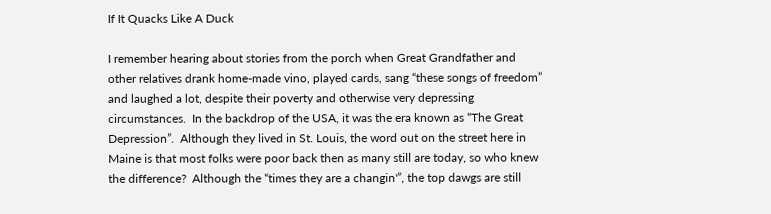If It Quacks Like A Duck

I remember hearing about stories from the porch when Great Grandfather and other relatives drank home-made vino, played cards, sang “these songs of freedom” and laughed a lot, despite their poverty and otherwise very depressing circumstances.  In the backdrop of the USA, it was the era known as “The Great Depression”.  Although they lived in St. Louis, the word out on the street here in Maine is that most folks were poor back then as many still are today, so who knew the difference?  Although the “times they are a changin'”, the top dawgs are still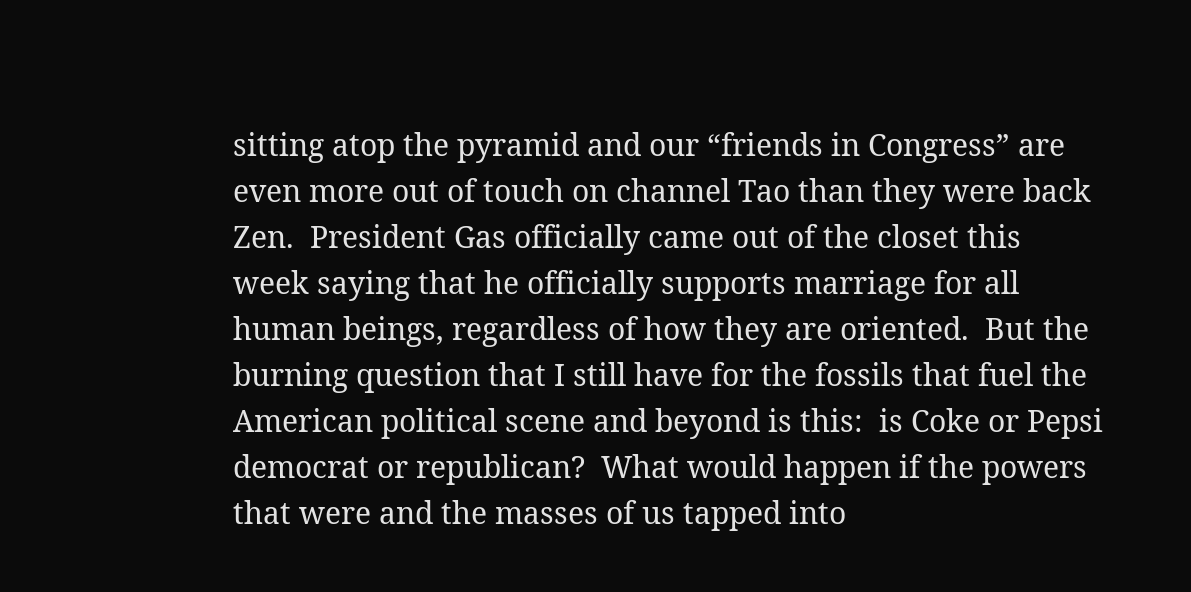sitting atop the pyramid and our “friends in Congress” are even more out of touch on channel Tao than they were back Zen.  President Gas officially came out of the closet this week saying that he officially supports marriage for all human beings, regardless of how they are oriented.  But the burning question that I still have for the fossils that fuel the American political scene and beyond is this:  is Coke or Pepsi democrat or republican?  What would happen if the powers that were and the masses of us tapped into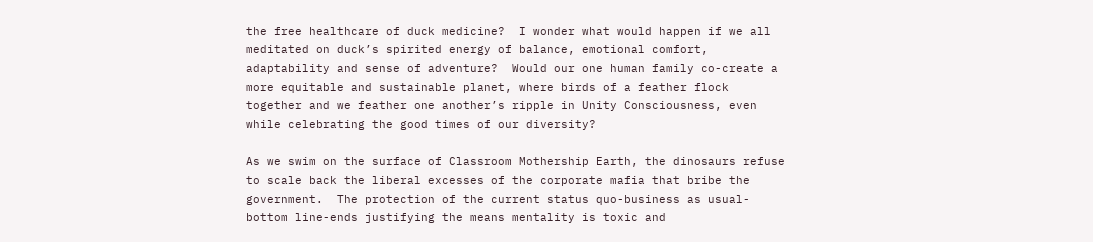the free healthcare of duck medicine?  I wonder what would happen if we all meditated on duck’s spirited energy of balance, emotional comfort, adaptability and sense of adventure?  Would our one human family co-create a more equitable and sustainable planet, where birds of a feather flock together and we feather one another’s ripple in Unity Consciousness, even while celebrating the good times of our diversity?

As we swim on the surface of Classroom Mothership Earth, the dinosaurs refuse to scale back the liberal excesses of the corporate mafia that bribe the government.  The protection of the current status quo-business as usual-bottom line-ends justifying the means mentality is toxic and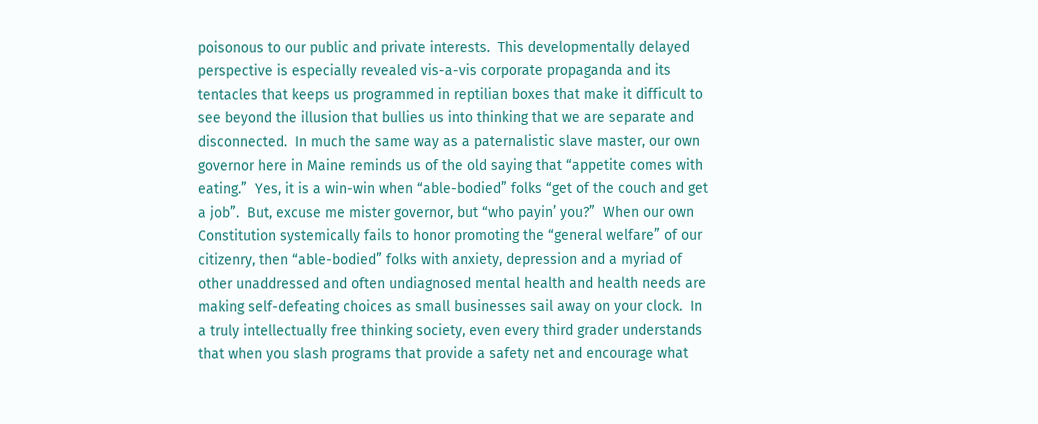poisonous to our public and private interests.  This developmentally delayed perspective is especially revealed vis-a-vis corporate propaganda and its tentacles that keeps us programmed in reptilian boxes that make it difficult to see beyond the illusion that bullies us into thinking that we are separate and disconnected.  In much the same way as a paternalistic slave master, our own governor here in Maine reminds us of the old saying that “appetite comes with eating.”  Yes, it is a win-win when “able-bodied” folks “get of the couch and get a job”.  But, excuse me mister governor, but “who payin’ you?”  When our own Constitution systemically fails to honor promoting the “general welfare” of our citizenry, then “able-bodied” folks with anxiety, depression and a myriad of other unaddressed and often undiagnosed mental health and health needs are making self-defeating choices as small businesses sail away on your clock.  In a truly intellectually free thinking society, even every third grader understands that when you slash programs that provide a safety net and encourage what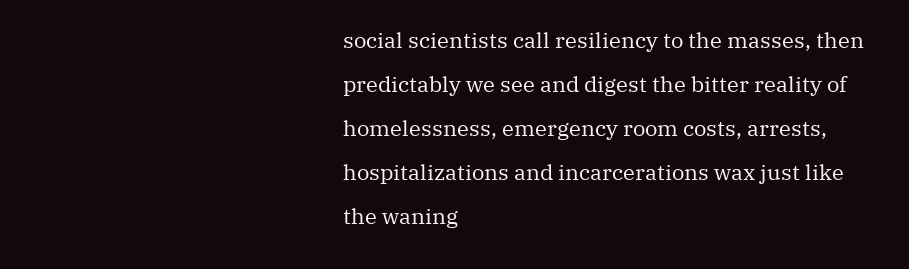social scientists call resiliency to the masses, then predictably we see and digest the bitter reality of homelessness, emergency room costs, arrests, hospitalizations and incarcerations wax just like the waning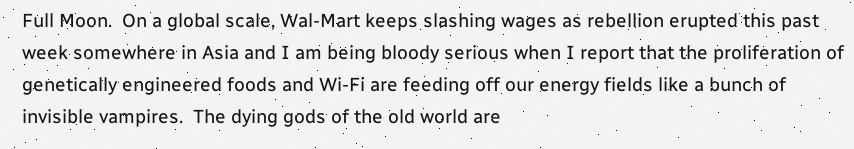Full Moon.  On a global scale, Wal-Mart keeps slashing wages as rebellion erupted this past week somewhere in Asia and I am being bloody serious when I report that the proliferation of genetically engineered foods and Wi-Fi are feeding off our energy fields like a bunch of invisible vampires.  The dying gods of the old world are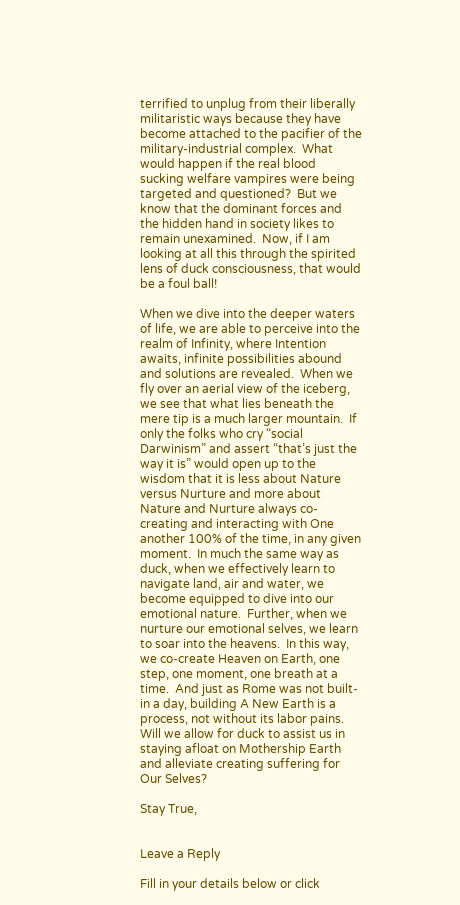terrified to unplug from their liberally militaristic ways because they have become attached to the pacifier of the military-industrial complex.  What would happen if the real blood sucking welfare vampires were being targeted and questioned?  But we know that the dominant forces and the hidden hand in society likes to remain unexamined.  Now, if I am looking at all this through the spirited lens of duck consciousness, that would be a foul ball!

When we dive into the deeper waters of life, we are able to perceive into the realm of Infinity, where Intention awaits, infinite possibilities abound and solutions are revealed.  When we fly over an aerial view of the iceberg, we see that what lies beneath the mere tip is a much larger mountain.  If only the folks who cry “social Darwinism” and assert “that’s just the way it is” would open up to the wisdom that it is less about Nature versus Nurture and more about Nature and Nurture always co-creating and interacting with One another 100% of the time, in any given moment.  In much the same way as duck, when we effectively learn to navigate land, air and water, we become equipped to dive into our emotional nature.  Further, when we nurture our emotional selves, we learn to soar into the heavens.  In this way, we co-create Heaven on Earth, one step, one moment, one breath at a time.  And just as Rome was not built-in a day, building A New Earth is a process, not without its labor pains.  Will we allow for duck to assist us in staying afloat on Mothership Earth and alleviate creating suffering for Our Selves?

Stay True,


Leave a Reply

Fill in your details below or click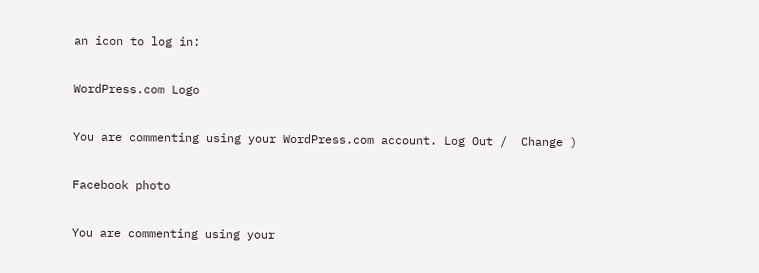an icon to log in:

WordPress.com Logo

You are commenting using your WordPress.com account. Log Out /  Change )

Facebook photo

You are commenting using your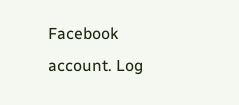Facebook account. Log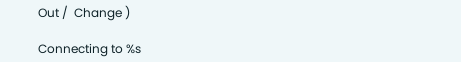Out /  Change )

Connecting to %s